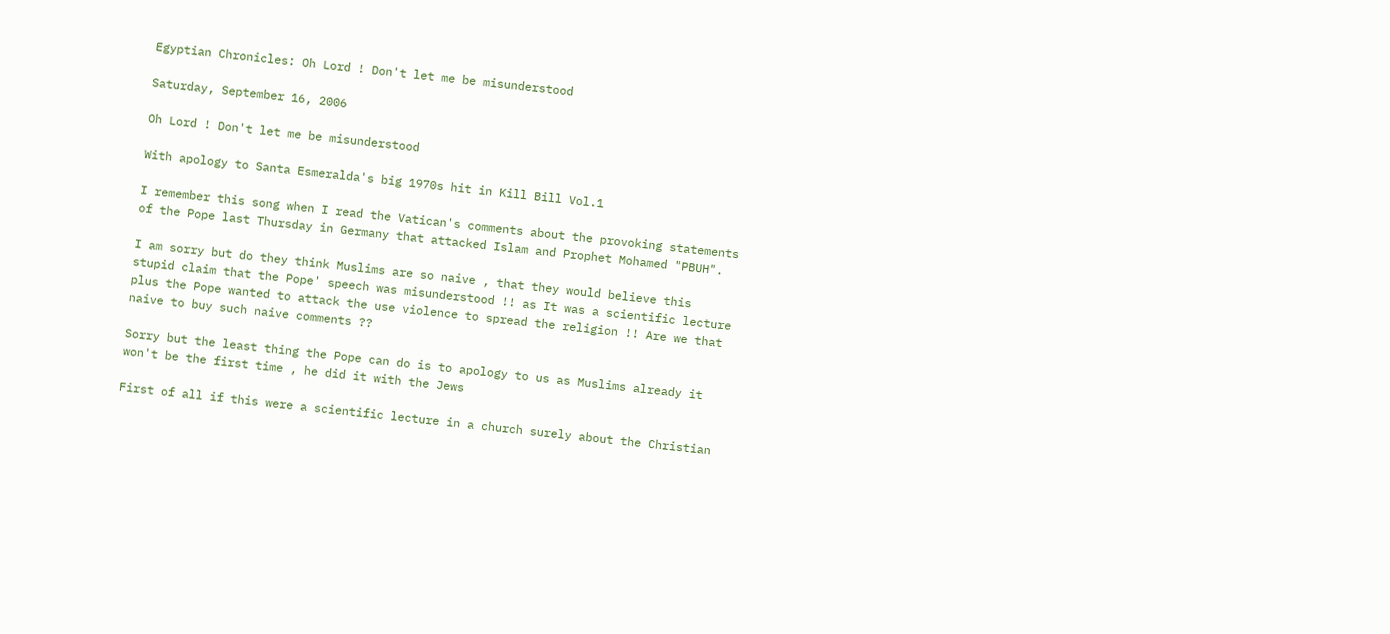Egyptian Chronicles: Oh Lord ! Don't let me be misunderstood

Saturday, September 16, 2006

Oh Lord ! Don't let me be misunderstood

With apology to Santa Esmeralda's big 1970s hit in Kill Bill Vol.1

I remember this song when I read the Vatican's comments about the provoking statements of the Pope last Thursday in Germany that attacked Islam and Prophet Mohamed "PBUH".

I am sorry but do they think Muslims are so naive , that they would believe this stupid claim that the Pope' speech was misunderstood !! as It was a scientific lecture plus the Pope wanted to attack the use violence to spread the religion !! Are we that naive to buy such naive comments ??

Sorry but the least thing the Pope can do is to apology to us as Muslims already it won't be the first time , he did it with the Jews

First of all if this were a scientific lecture in a church surely about the Christian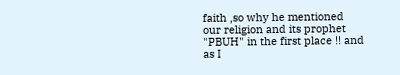faith ,so why he mentioned our religion and its prophet "PBUH" in the first place !! and as I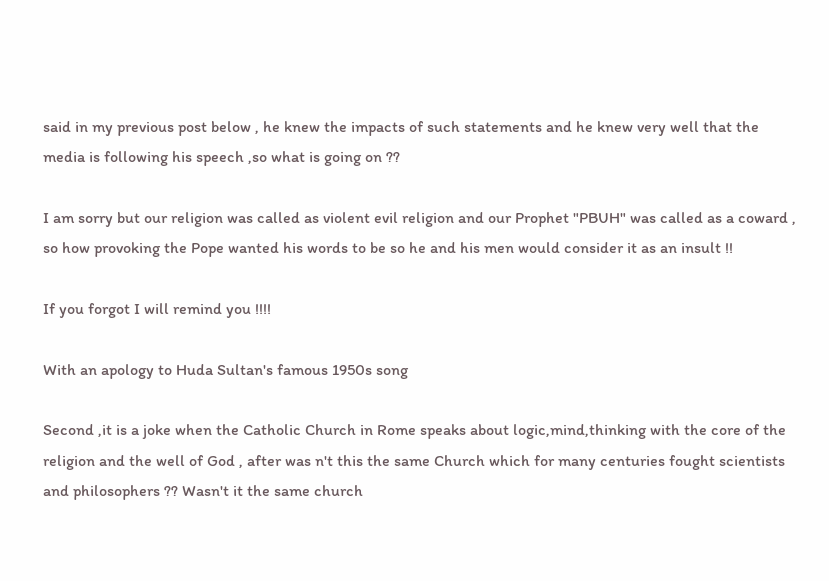said in my previous post below , he knew the impacts of such statements and he knew very well that the media is following his speech ,so what is going on ??

I am sorry but our religion was called as violent evil religion and our Prophet "PBUH" was called as a coward , so how provoking the Pope wanted his words to be so he and his men would consider it as an insult !!

If you forgot I will remind you !!!!

With an apology to Huda Sultan's famous 1950s song

Second ,it is a joke when the Catholic Church in Rome speaks about logic,mind,thinking with the core of the religion and the well of God , after was n't this the same Church which for many centuries fought scientists and philosophers ?? Wasn't it the same church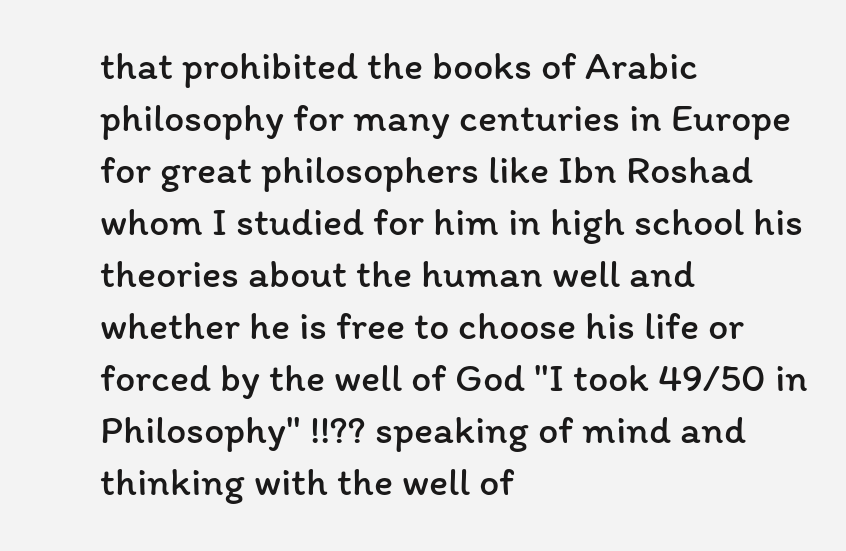that prohibited the books of Arabic philosophy for many centuries in Europe for great philosophers like Ibn Roshad whom I studied for him in high school his theories about the human well and whether he is free to choose his life or forced by the well of God "I took 49/50 in Philosophy" !!?? speaking of mind and thinking with the well of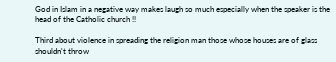God in Islam in a negative way makes laugh so much especially when the speaker is the head of the Catholic church !!

Third about violence in spreading the religion man those whose houses are of glass shouldn't throw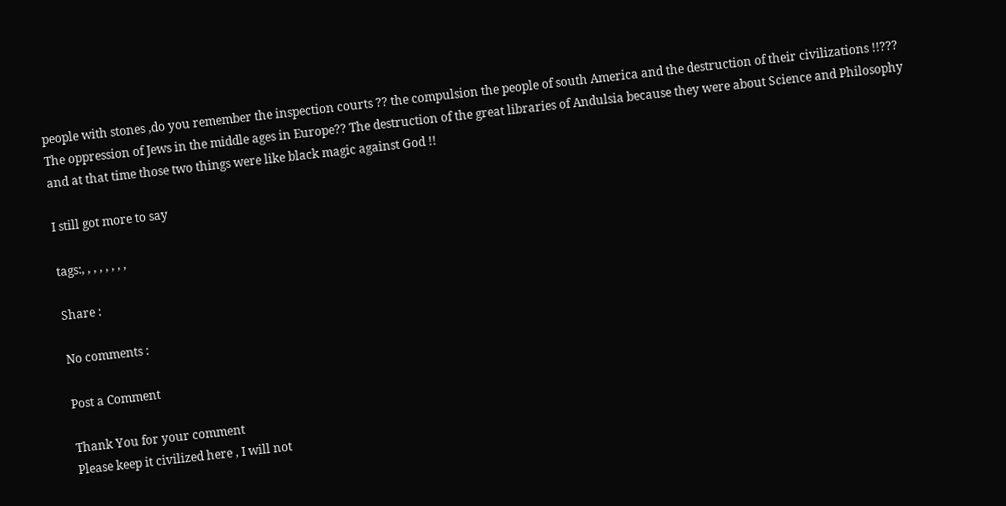people with stones ,do you remember the inspection courts ?? the compulsion the people of south America and the destruction of their civilizations !!??? The oppression of Jews in the middle ages in Europe?? The destruction of the great libraries of Andulsia because they were about Science and Philosophy and at that time those two things were like black magic against God !!

I still got more to say

tags:, , , , , , , ,

Share :

No comments :

Post a Comment

Thank You for your comment
Please keep it civilized here , I will not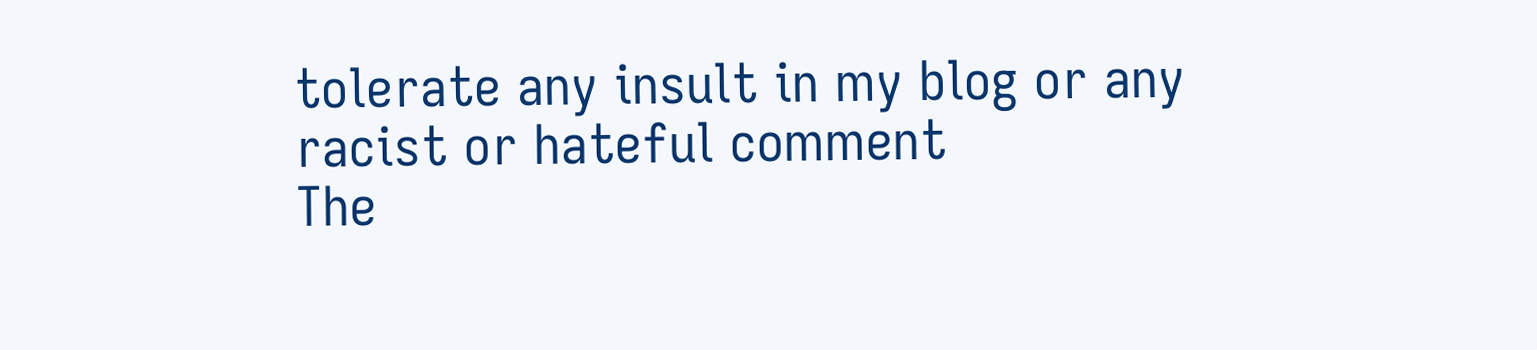tolerate any insult in my blog or any racist or hateful comment
The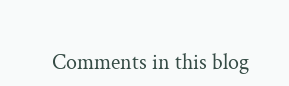Comments in this blog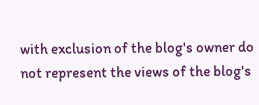with exclusion of the blog's owner do not represent the views of the blog's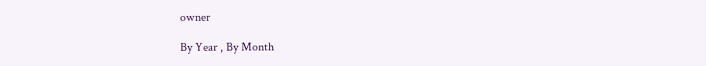owner

By Year , By Month